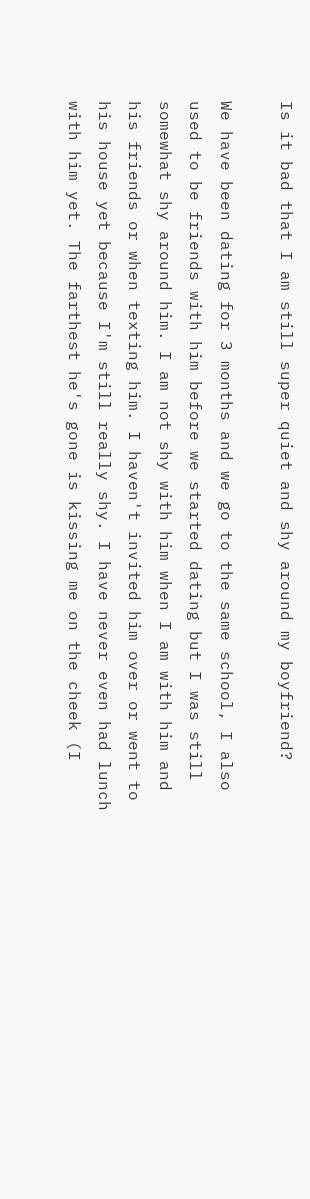Is it bad that I am still super quiet and shy around my boyfriend?

We have been dating for 3 months and we go to the same school, I also used to be friends with him before we started dating but I was still somewhat shy around him. I am not shy with him when I am with him and his friends or when texting him. I haven't invited him over or went to his house yet because I'm still really shy. I have never even had lunch with him yet. The farthest he's gone is kissing me on the cheek (I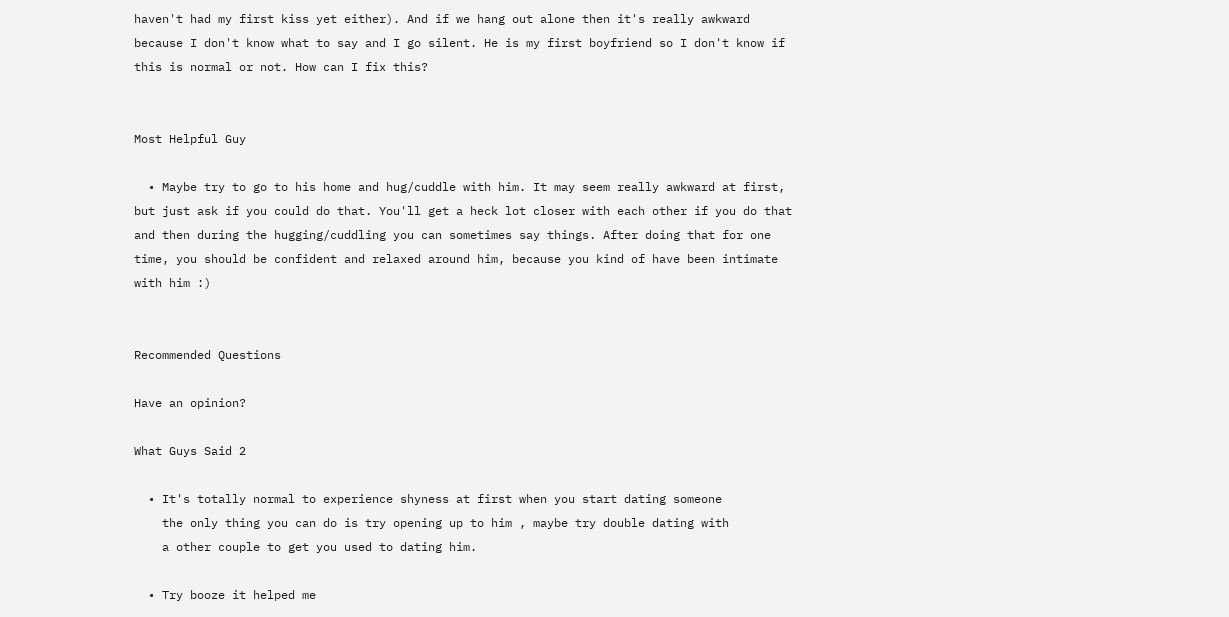haven't had my first kiss yet either). And if we hang out alone then it's really awkward because I don't know what to say and I go silent. He is my first boyfriend so I don't know if this is normal or not. How can I fix this?


Most Helpful Guy

  • Maybe try to go to his home and hug/cuddle with him. It may seem really awkward at first, but just ask if you could do that. You'll get a heck lot closer with each other if you do that and then during the hugging/cuddling you can sometimes say things. After doing that for one time, you should be confident and relaxed around him, because you kind of have been intimate with him :)


Recommended Questions

Have an opinion?

What Guys Said 2

  • It's totally normal to experience shyness at first when you start dating someone
    the only thing you can do is try opening up to him , maybe try double dating with
    a other couple to get you used to dating him.

  • Try booze it helped me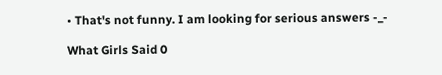• That's not funny. I am looking for serious answers -_-

What Girls Said 0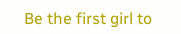Be the first girl to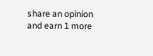share an opinion
and earn 1 more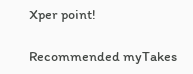Xper point!

Recommended myTakes